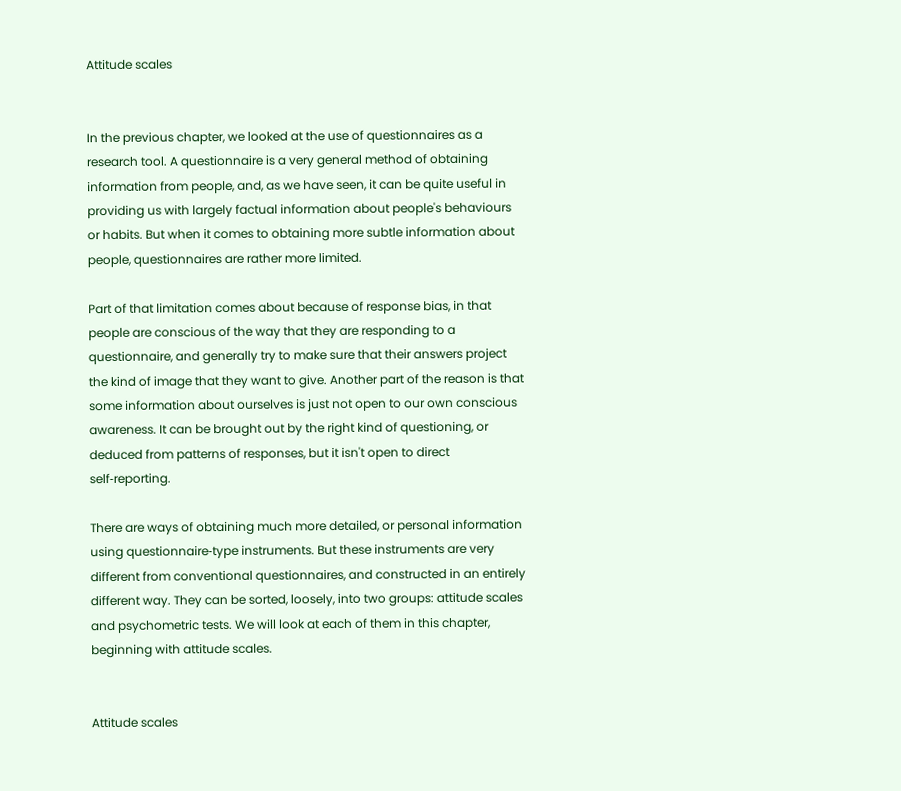Attitude scales


In the previous chapter, we looked at the use of questionnaires as a research tool. A questionnaire is a very general method of obtaining information from people, and, as we have seen, it can be quite useful in providing us with largely factual information about people's behaviours or habits. But when it comes to obtaining more subtle information about people, questionnaires are rather more limited.

Part of that limitation comes about because of response bias, in that people are conscious of the way that they are responding to a questionnaire, and generally try to make sure that their answers project the kind of image that they want to give. Another part of the reason is that some information about ourselves is just not open to our own conscious awareness. It can be brought out by the right kind of questioning, or deduced from patterns of responses, but it isn't open to direct self‑reporting.

There are ways of obtaining much more detailed, or personal information using questionnaire‑type instruments. But these instruments are very different from conventional questionnaires, and constructed in an entirely different way. They can be sorted, loosely, into two groups: attitude scales and psychometric tests. We will look at each of them in this chapter, beginning with attitude scales.


Attitude scales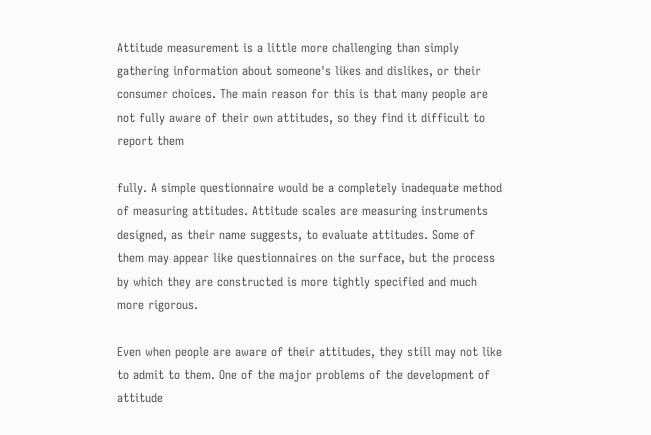Attitude measurement is a little more challenging than simply gathering information about someone's likes and dislikes, or their consumer choices. The main reason for this is that many people are not fully aware of their own attitudes, so they find it difficult to report them

fully. A simple questionnaire would be a completely inadequate method of measuring attitudes. Attitude scales are measuring instruments designed, as their name suggests, to evaluate attitudes. Some of them may appear like questionnaires on the surface, but the process by which they are constructed is more tightly specified and much more rigorous.

Even when people are aware of their attitudes, they still may not like to admit to them. One of the major problems of the development of attitude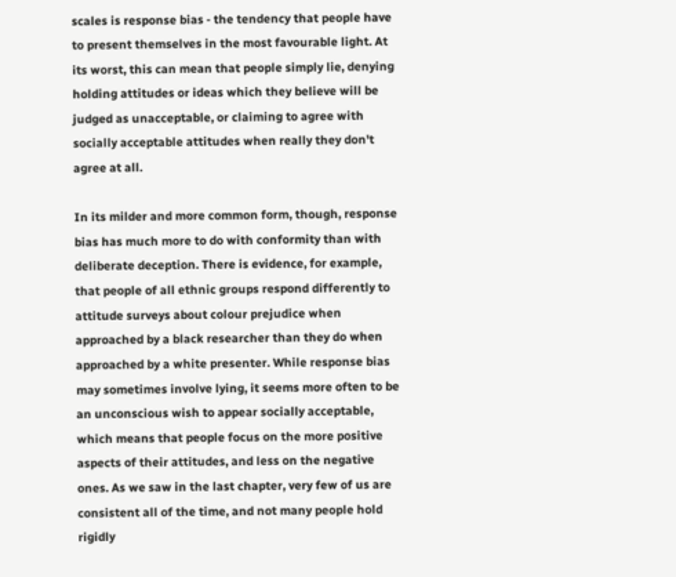scales is response bias ‑ the tendency that people have to present themselves in the most favourable light. At its worst, this can mean that people simply lie, denying holding attitudes or ideas which they believe will be judged as unacceptable, or claiming to agree with socially acceptable attitudes when really they don't agree at all.

In its milder and more common form, though, response bias has much more to do with conformity than with deliberate deception. There is evidence, for example, that people of all ethnic groups respond differently to attitude surveys about colour prejudice when approached by a black researcher than they do when approached by a white presenter. While response bias may sometimes involve lying, it seems more often to be an unconscious wish to appear socially acceptable, which means that people focus on the more positive aspects of their attitudes, and less on the negative ones. As we saw in the last chapter, very few of us are consistent all of the time, and not many people hold rigidly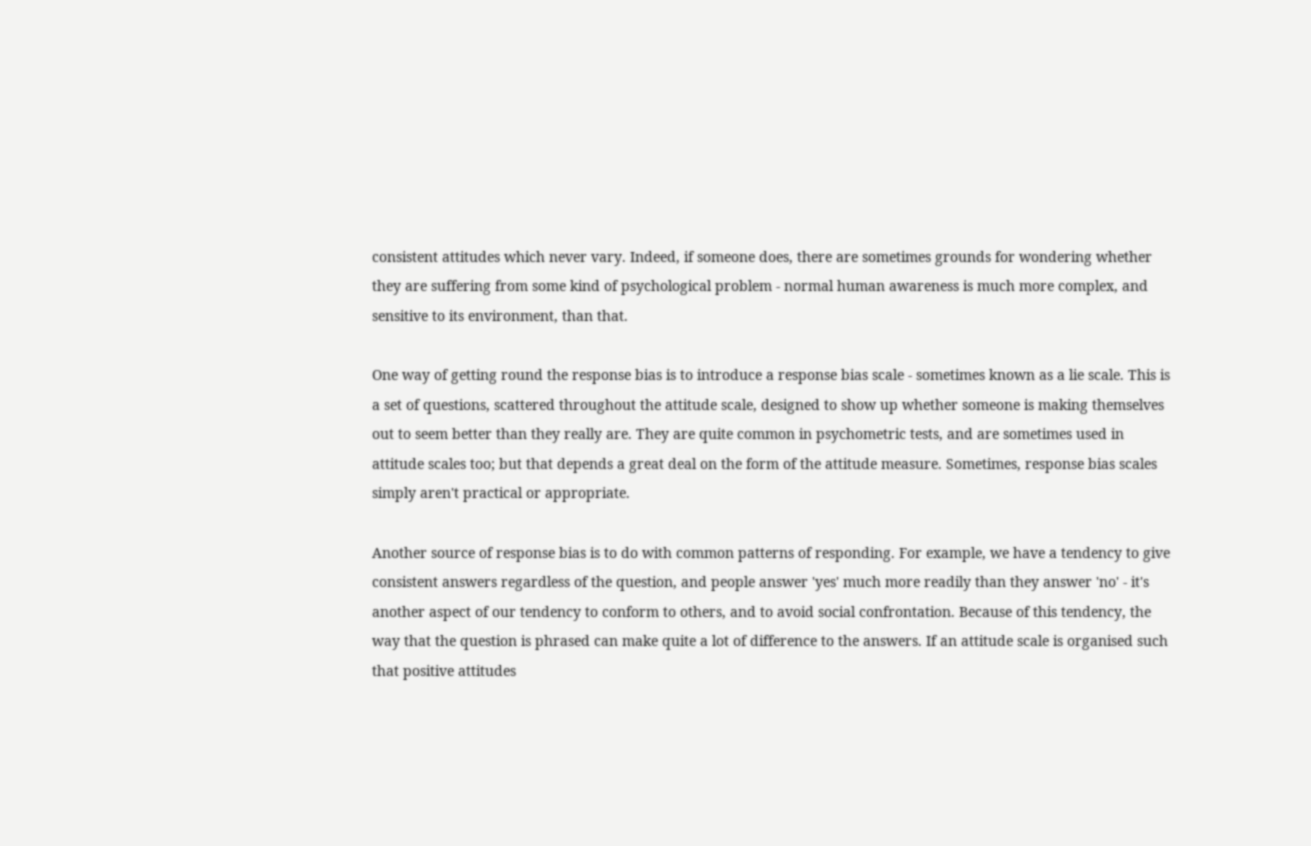consistent attitudes which never vary. Indeed, if someone does, there are sometimes grounds for wondering whether they are suffering from some kind of psychological problem ‑ normal human awareness is much more complex, and sensitive to its environment, than that.

One way of getting round the response bias is to introduce a response bias scale ‑ sometimes known as a lie scale. This is a set of questions, scattered throughout the attitude scale, designed to show up whether someone is making themselves out to seem better than they really are. They are quite common in psychometric tests, and are sometimes used in attitude scales too; but that depends a great deal on the form of the attitude measure. Sometimes, response bias scales simply aren't practical or appropriate.

Another source of response bias is to do with common patterns of responding. For example, we have a tendency to give consistent answers regardless of the question, and people answer 'yes' much more readily than they answer 'no' ‑ it's another aspect of our tendency to conform to others, and to avoid social confrontation. Because of this tendency, the way that the question is phrased can make quite a lot of difference to the answers. If an attitude scale is organised such that positive attitudes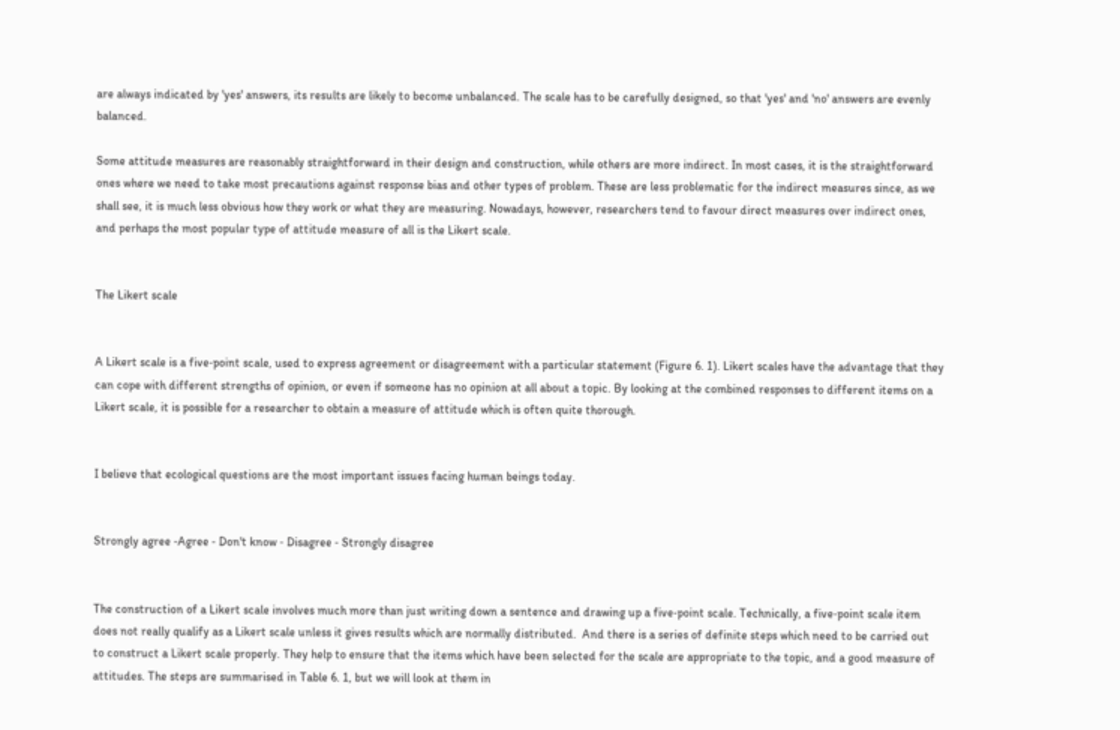are always indicated by 'yes' answers, its results are likely to become unbalanced. The scale has to be carefully designed, so that 'yes' and 'no' answers are evenly balanced.

Some attitude measures are reasonably straightforward in their design and construction, while others are more indirect. In most cases, it is the straightforward ones where we need to take most precautions against response bias and other types of problem. These are less problematic for the indirect measures since, as we shall see, it is much less obvious how they work or what they are measuring. Nowadays, however, researchers tend to favour direct measures over indirect ones, and perhaps the most popular type of attitude measure of all is the Likert scale.


The Likert scale


A Likert scale is a five‑point scale, used to express agreement or disagreement with a particular statement (Figure 6. 1). Likert scales have the advantage that they can cope with different strengths of opinion, or even if someone has no opinion at all about a topic. By looking at the combined responses to different items on a Likert scale, it is possible for a researcher to obtain a measure of attitude which is often quite thorough.


I believe that ecological questions are the most important issues facing human beings today.


Strongly agree ‑Agree ‑ Don't know ‑ Disagree ‑ Strongly disagree


The construction of a Likert scale involves much more than just writing down a sentence and drawing up a five‑point scale. Technically, a five‑point scale item does not really qualify as a Likert scale unless it gives results which are normally distributed.  And there is a series of definite steps which need to be carried out to construct a Likert scale properly. They help to ensure that the items which have been selected for the scale are appropriate to the topic, and a good measure of attitudes. The steps are summarised in Table 6. 1, but we will look at them in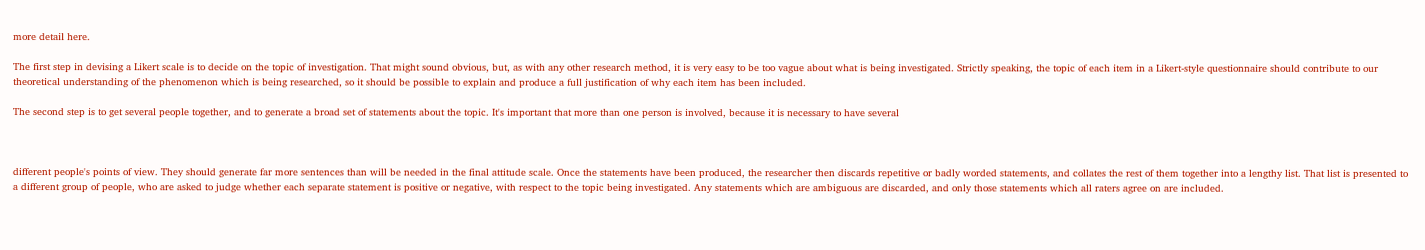more detail here.

The first step in devising a Likert scale is to decide on the topic of investigation. That might sound obvious, but, as with any other research method, it is very easy to be too vague about what is being investigated. Strictly speaking, the topic of each item in a Likert‑style questionnaire should contribute to our theoretical understanding of the phenomenon which is being researched, so it should be possible to explain and produce a full justification of why each item has been included.

The second step is to get several people together, and to generate a broad set of statements about the topic. It's important that more than one person is involved, because it is necessary to have several



different people's points of view. They should generate far more sentences than will be needed in the final attitude scale. Once the statements have been produced, the researcher then discards repetitive or badly worded statements, and collates the rest of them together into a lengthy list. That list is presented to a different group of people, who are asked to judge whether each separate statement is positive or negative, with respect to the topic being investigated. Any statements which are ambiguous are discarded, and only those statements which all raters agree on are included.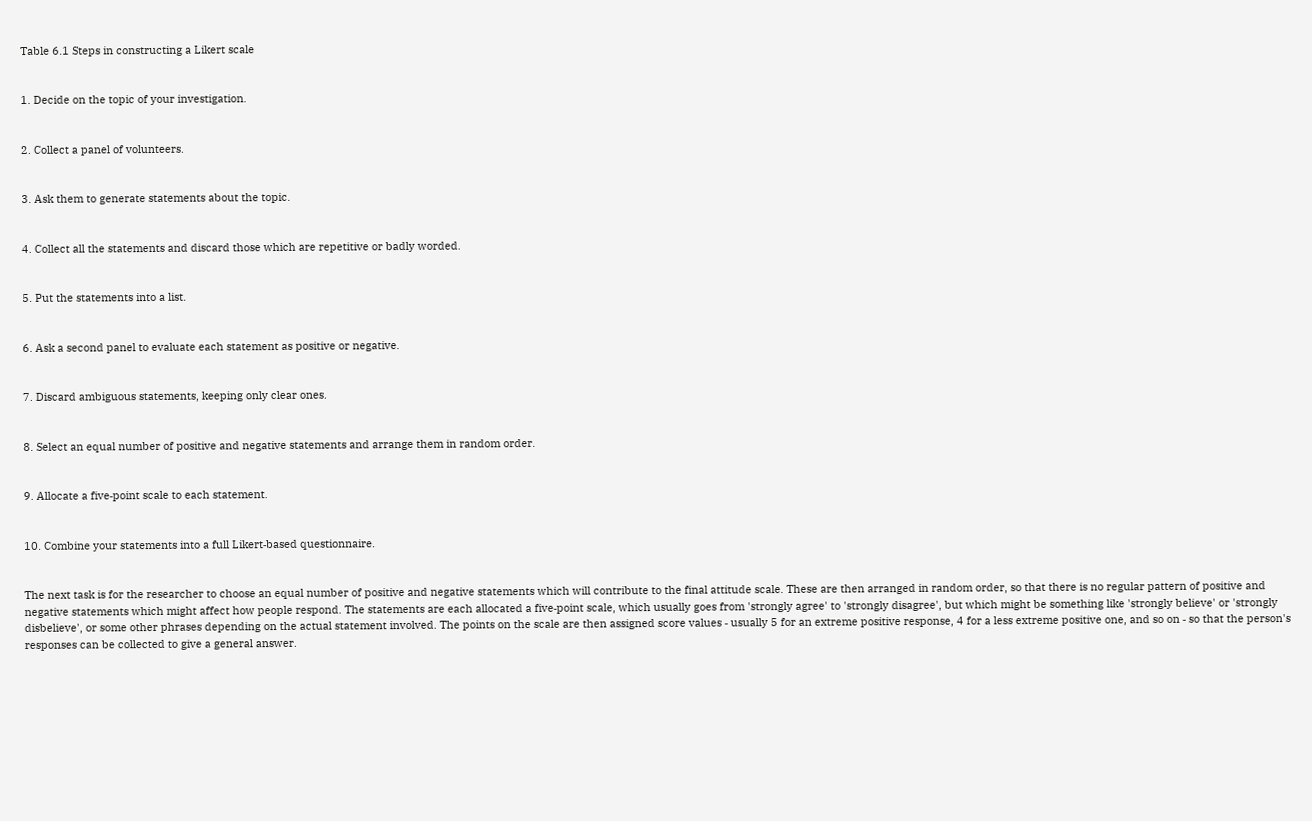Table 6.1 Steps in constructing a Likert scale


1. Decide on the topic of your investigation.


2. Collect a panel of volunteers.


3. Ask them to generate statements about the topic.


4. Collect all the statements and discard those which are repetitive or badly worded.


5. Put the statements into a list.


6. Ask a second panel to evaluate each statement as positive or negative.


7. Discard ambiguous statements, keeping only clear ones.


8. Select an equal number of positive and negative statements and arrange them in random order.


9. Allocate a five‑point scale to each statement.


10. Combine your statements into a full Likert‑based questionnaire.


The next task is for the researcher to choose an equal number of positive and negative statements which will contribute to the final attitude scale. These are then arranged in random order, so that there is no regular pattern of positive and negative statements which might affect how people respond. The statements are each allocated a five‑point scale, which usually goes from 'strongly agree' to 'strongly disagree', but which might be something like 'strongly believe' or 'strongly disbelieve', or some other phrases depending on the actual statement involved. The points on the scale are then assigned score values ‑ usually 5 for an extreme positive response, 4 for a less extreme positive one, and so on ‑ so that the person's responses can be collected to give a general answer.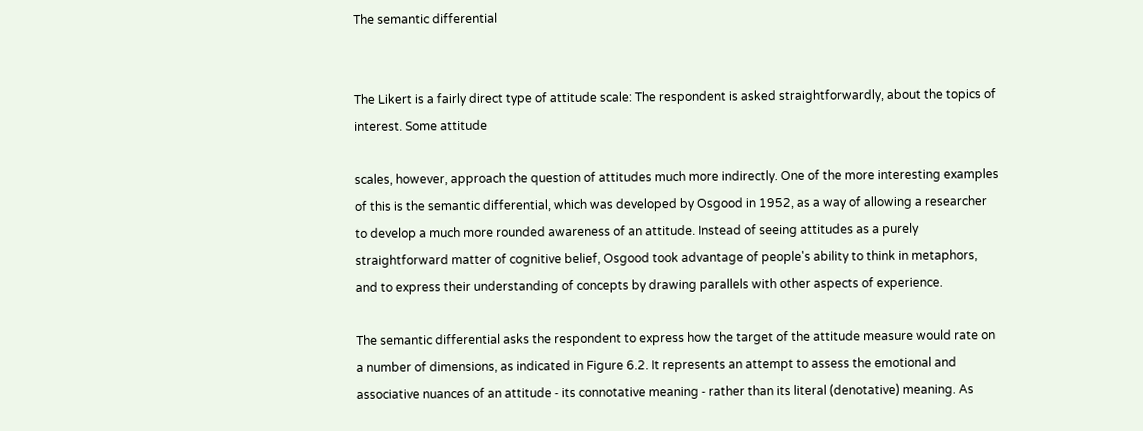The semantic differential


The Likert is a fairly direct type of attitude scale: The respondent is asked straightforwardly, about the topics of interest. Some attitude

scales, however, approach the question of attitudes much more indirectly. One of the more interesting examples of this is the semantic differential, which was developed by Osgood in 1952, as a way of allowing a researcher to develop a much more rounded awareness of an attitude. Instead of seeing attitudes as a purely straightforward matter of cognitive belief, Osgood took advantage of people's ability to think in metaphors, and to express their understanding of concepts by drawing parallels with other aspects of experience.

The semantic differential asks the respondent to express how the target of the attitude measure would rate on a number of dimensions, as indicated in Figure 6.2. It represents an attempt to assess the emotional and associative nuances of an attitude ‑ its connotative meaning ‑ rather than its literal (denotative) meaning. As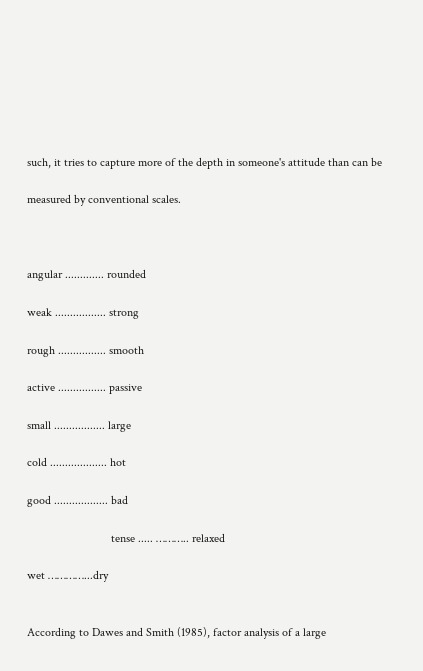such, it tries to capture more of the depth in someone's attitude than can be

measured by conventional scales.



angular ............. rounded

weak ................. strong

rough ................ smooth

active ................ passive

small ................. large

cold ................... hot

good .................. bad

                            tense ..... ……….. relaxed

wet …………...dry


According to Dawes and Smith (1985), factor analysis of a large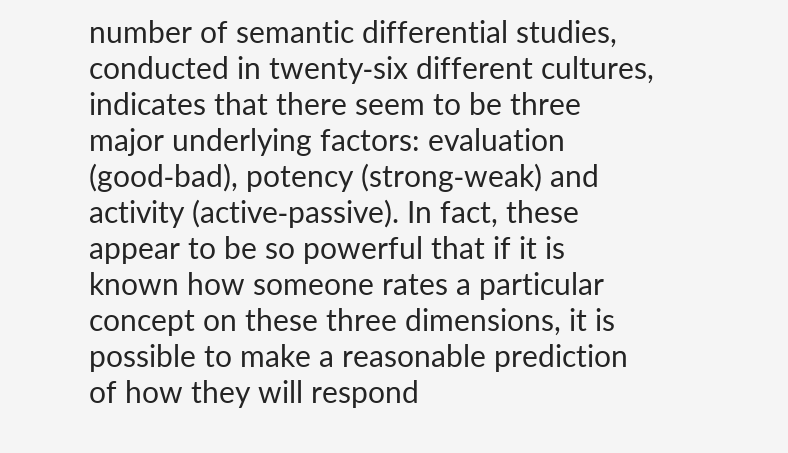number of semantic differential studies, conducted in twenty‑six different cultures, indicates that there seem to be three major underlying factors: evaluation (good‑bad), potency (strong‑weak) and activity (active‑passive). In fact, these appear to be so powerful that if it is known how someone rates a particular concept on these three dimensions, it is possible to make a reasonable prediction of how they will respond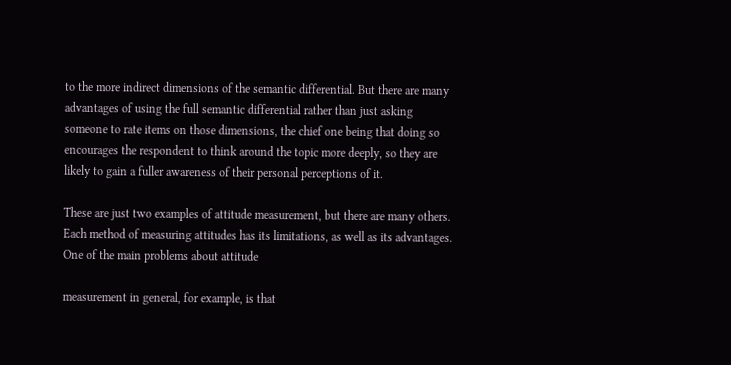to the more indirect dimensions of the semantic differential. But there are many advantages of using the full semantic differential rather than just asking someone to rate items on those dimensions, the chief one being that doing so encourages the respondent to think around the topic more deeply, so they are likely to gain a fuller awareness of their personal perceptions of it.

These are just two examples of attitude measurement, but there are many others. Each method of measuring attitudes has its limitations, as well as its advantages. One of the main problems about attitude

measurement in general, for example, is that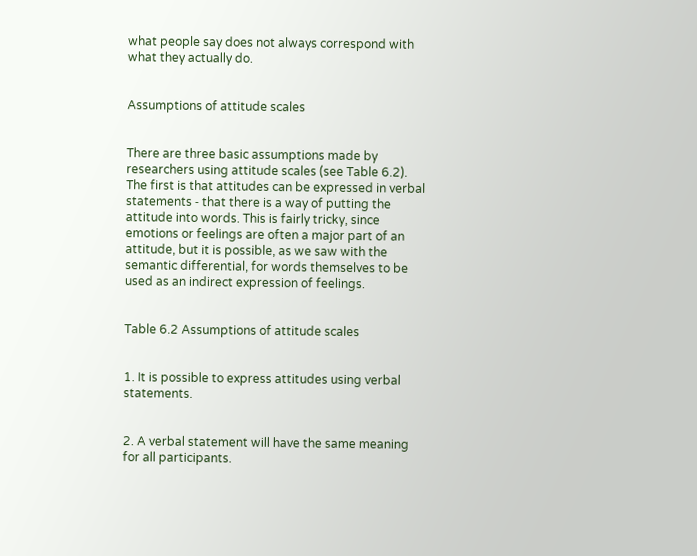what people say does not always correspond with what they actually do.


Assumptions of attitude scales


There are three basic assumptions made by researchers using attitude scales (see Table 6.2). The first is that attitudes can be expressed in verbal statements ‑ that there is a way of putting the attitude into words. This is fairly tricky, since emotions or feelings are often a major part of an attitude, but it is possible, as we saw with the semantic differential, for words themselves to be used as an indirect expression of feelings.


Table 6.2 Assumptions of attitude scales


1. It is possible to express attitudes using verbal statements.


2. A verbal statement will have the same meaning for all participants.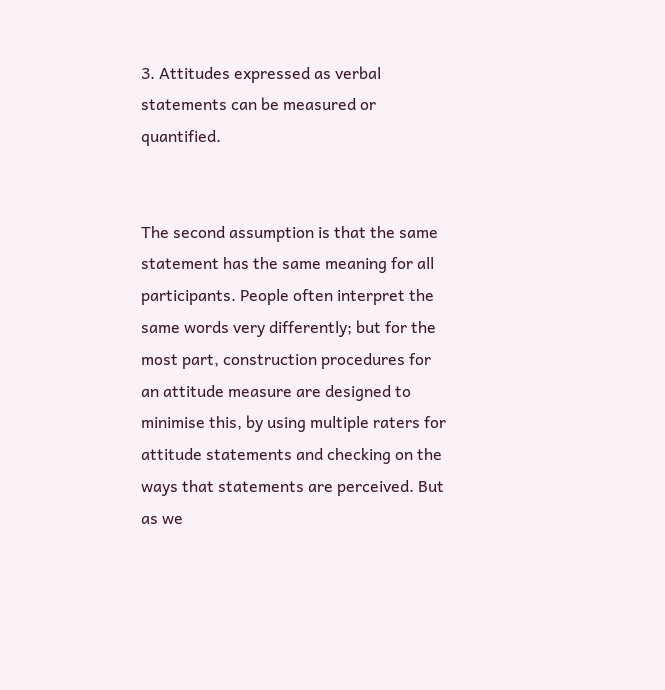3. Attitudes expressed as verbal statements can be measured or quantified.


The second assumption is that the same statement has the same meaning for all participants. People often interpret the same words very differently; but for the most part, construction procedures for an attitude measure are designed to minimise this, by using multiple raters for attitude statements and checking on the ways that statements are perceived. But as we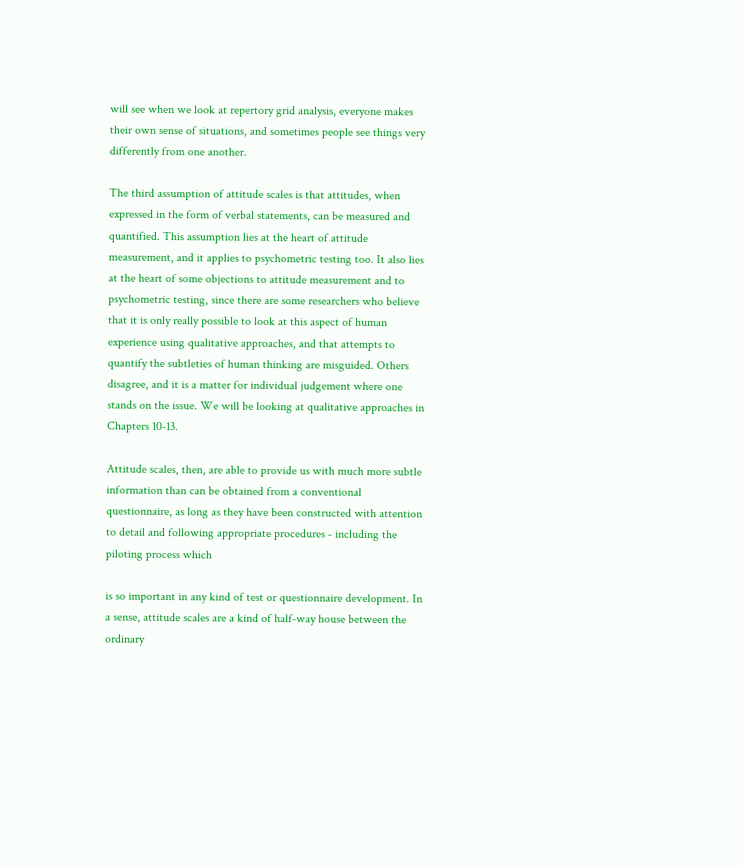will see when we look at repertory grid analysis, everyone makes their own sense of situations, and sometimes people see things very differently from one another.

The third assumption of attitude scales is that attitudes, when expressed in the form of verbal statements, can be measured and quantified. This assumption lies at the heart of attitude measurement, and it applies to psychometric testing too. It also lies at the heart of some objections to attitude measurement and to psychometric testing, since there are some researchers who believe that it is only really possible to look at this aspect of human experience using qualitative approaches, and that attempts to quantify the subtleties of human thinking are misguided. Others disagree, and it is a matter for individual judgement where one stands on the issue. We will be looking at qualitative approaches in Chapters 10‑13.

Attitude scales, then, are able to provide us with much more subtle information than can be obtained from a conventional questionnaire, as long as they have been constructed with attention to detail and following appropriate procedures ‑ including the piloting process which

is so important in any kind of test or questionnaire development. In a sense, attitude scales are a kind of half‑way house between the ordinary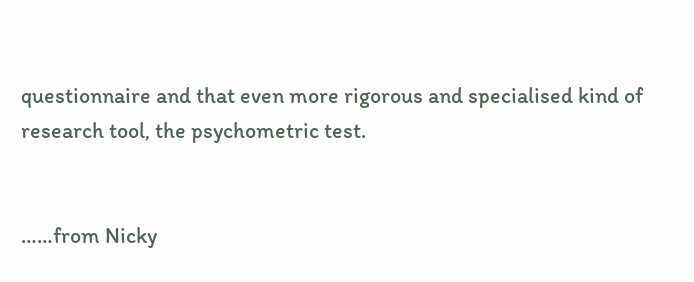questionnaire and that even more rigorous and specialised kind of research tool, the psychometric test.


……from Nicky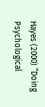Hayes (2000) “Doing Psychological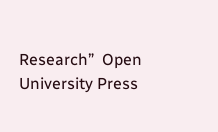Research”  Open University Press